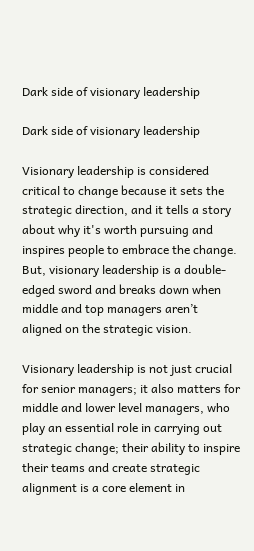Dark side of visionary leadership

Dark side of visionary leadership

Visionary leadership is considered critical to change because it sets the strategic direction, and it tells a story about why it's worth pursuing and inspires people to embrace the change. But, visionary leadership is a double-edged sword and breaks down when middle and top managers aren’t aligned on the strategic vision.

Visionary leadership is not just crucial for senior managers; it also matters for middle and lower level managers, who play an essential role in carrying out strategic change; their ability to inspire their teams and create strategic alignment is a core element in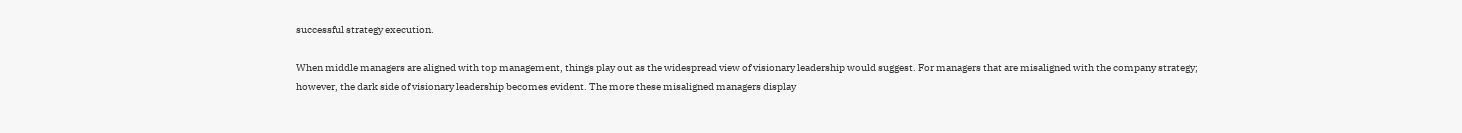successful strategy execution.

When middle managers are aligned with top management, things play out as the widespread view of visionary leadership would suggest. For managers that are misaligned with the company strategy; however, the dark side of visionary leadership becomes evident. The more these misaligned managers display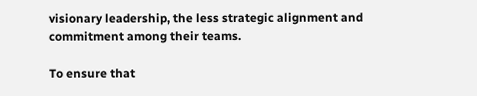visionary leadership, the less strategic alignment and commitment among their teams.

To ensure that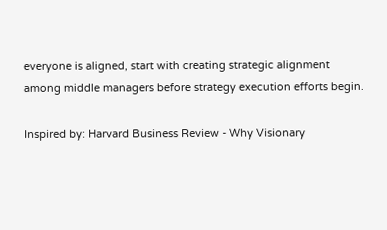everyone is aligned, start with creating strategic alignment among middle managers before strategy execution efforts begin.

Inspired by: Harvard Business Review - Why Visionary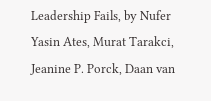Leadership Fails, by Nufer Yasin Ates, Murat Tarakci, Jeanine P. Porck, Daan van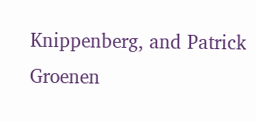Knippenberg, and Patrick Groenen